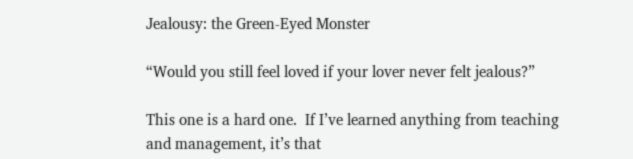Jealousy: the Green-Eyed Monster

“Would you still feel loved if your lover never felt jealous?”

This one is a hard one.  If I’ve learned anything from teaching and management, it’s that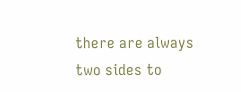there are always two sides to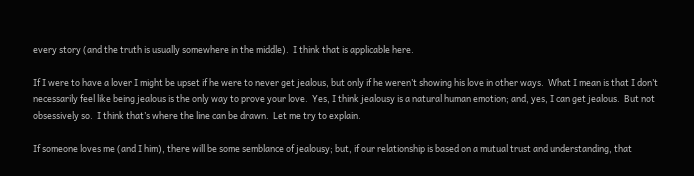every story (and the truth is usually somewhere in the middle).  I think that is applicable here.

If I were to have a lover I might be upset if he were to never get jealous, but only if he weren’t showing his love in other ways.  What I mean is that I don’t necessarily feel like being jealous is the only way to prove your love.  Yes, I think jealousy is a natural human emotion; and, yes, I can get jealous.  But not obsessively so.  I think that’s where the line can be drawn.  Let me try to explain.

If someone loves me (and I him), there will be some semblance of jealousy; but, if our relationship is based on a mutual trust and understanding, that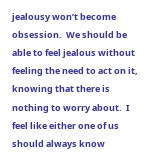jealousy won’t become obsession.  We should be able to feel jealous without feeling the need to act on it, knowing that there is nothing to worry about.  I feel like either one of us should always know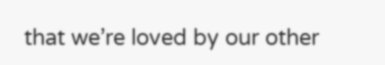that we’re loved by our other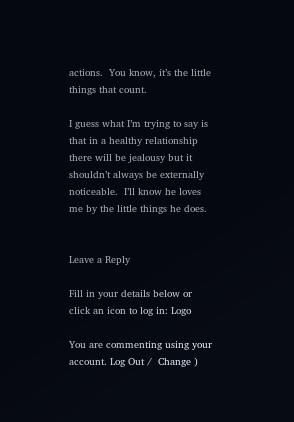actions.  You know, it’s the little things that count.

I guess what I’m trying to say is that in a healthy relationship there will be jealousy but it shouldn’t always be externally noticeable.  I’ll know he loves me by the little things he does.


Leave a Reply

Fill in your details below or click an icon to log in: Logo

You are commenting using your account. Log Out /  Change )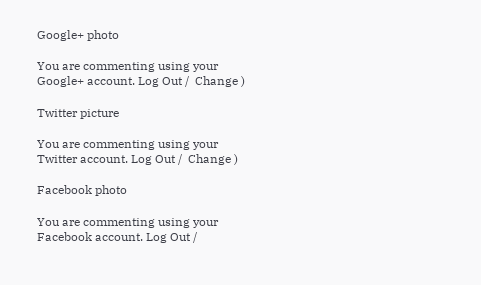Google+ photo

You are commenting using your Google+ account. Log Out /  Change )

Twitter picture

You are commenting using your Twitter account. Log Out /  Change )

Facebook photo

You are commenting using your Facebook account. Log Out /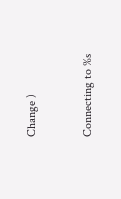Change )


Connecting to %s